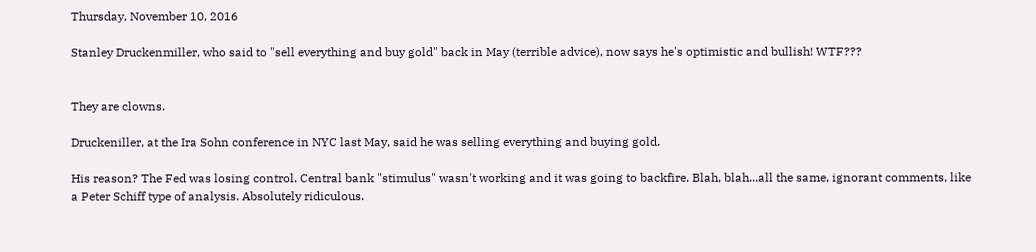Thursday, November 10, 2016

Stanley Druckenmiller, who said to "sell everything and buy gold" back in May (terrible advice), now says he's optimistic and bullish! WTF???


They are clowns.

Druckeniller, at the Ira Sohn conference in NYC last May, said he was selling everything and buying gold.

His reason? The Fed was losing control. Central bank "stimulus" wasn't working and it was going to backfire. Blah, blah...all the same, ignorant comments, like a Peter Schiff type of analysis. Absolutely ridiculous.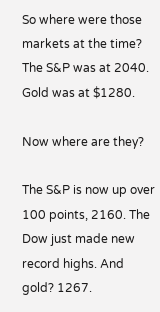So where were those markets at the time? The S&P was at 2040. Gold was at $1280.

Now where are they?

The S&P is now up over 100 points, 2160. The Dow just made new record highs. And gold? 1267.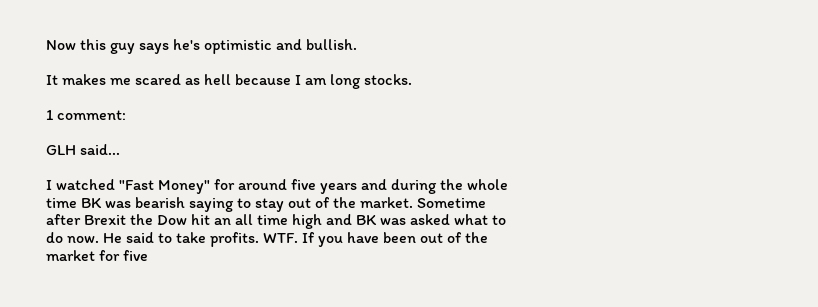Now this guy says he's optimistic and bullish.

It makes me scared as hell because I am long stocks.

1 comment:

GLH said...

I watched "Fast Money" for around five years and during the whole time BK was bearish saying to stay out of the market. Sometime after Brexit the Dow hit an all time high and BK was asked what to do now. He said to take profits. WTF. If you have been out of the market for five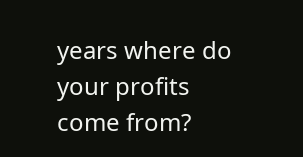years where do your profits come from?